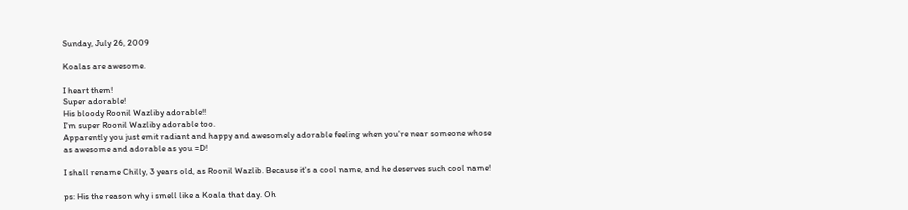Sunday, July 26, 2009

Koalas are awesome.

I heart them!
Super adorable!
His bloody Roonil Wazliby adorable!!
I'm super Roonil Wazliby adorable too.
Apparently you just emit radiant and happy and awesomely adorable feeling when you're near someone whose as awesome and adorable as you =D!

I shall rename Chilly, 3 years old, as Roonil Wazlib. Because it's a cool name, and he deserves such cool name!

ps: His the reason why i smell like a Koala that day. Oh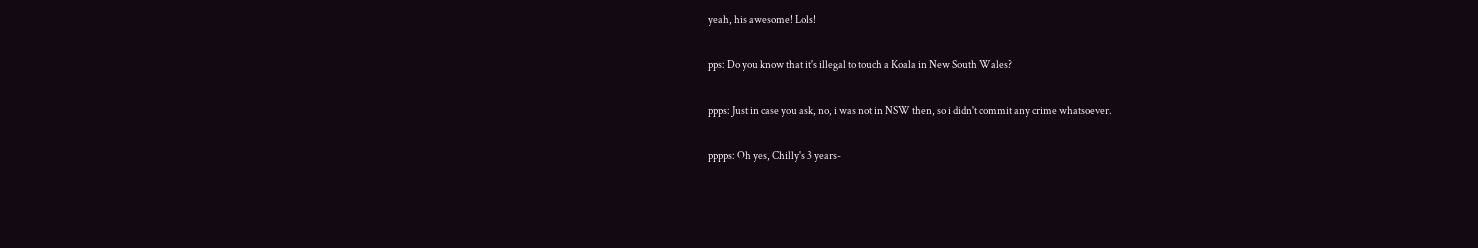yeah, his awesome! Lols!

pps: Do you know that it's illegal to touch a Koala in New South Wales?

ppps: Just in case you ask, no, i was not in NSW then, so i didn't commit any crime whatsoever.

pppps: Oh yes, Chilly's 3 years-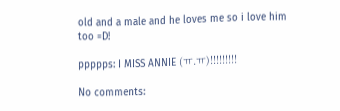old and a male and he loves me so i love him too =D!

ppppps: I MISS ANNIE (ㅠ.ㅠ)!!!!!!!!!

No comments: